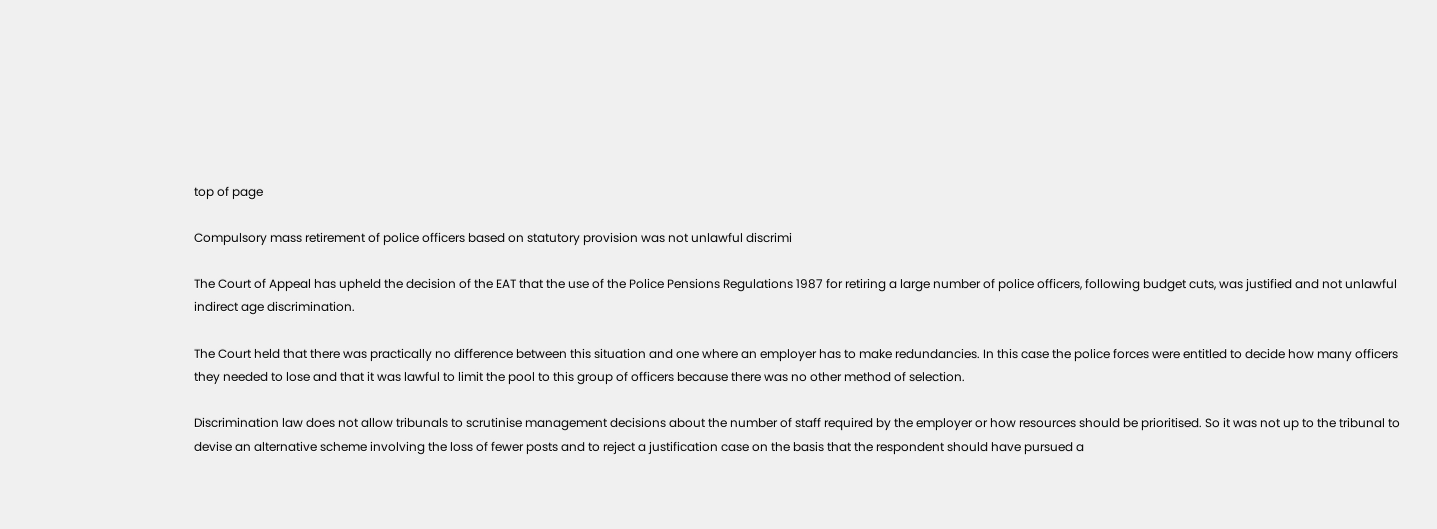top of page

Compulsory mass retirement of police officers based on statutory provision was not unlawful discrimi

The Court of Appeal has upheld the decision of the EAT that the use of the Police Pensions Regulations 1987 for retiring a large number of police officers, following budget cuts, was justified and not unlawful indirect age discrimination.

The Court held that there was practically no difference between this situation and one where an employer has to make redundancies. In this case the police forces were entitled to decide how many officers they needed to lose and that it was lawful to limit the pool to this group of officers because there was no other method of selection.

Discrimination law does not allow tribunals to scrutinise management decisions about the number of staff required by the employer or how resources should be prioritised. So it was not up to the tribunal to devise an alternative scheme involving the loss of fewer posts and to reject a justification case on the basis that the respondent should have pursued a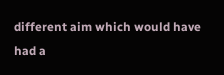different aim which would have had a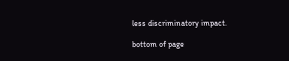less discriminatory impact.

bottom of page